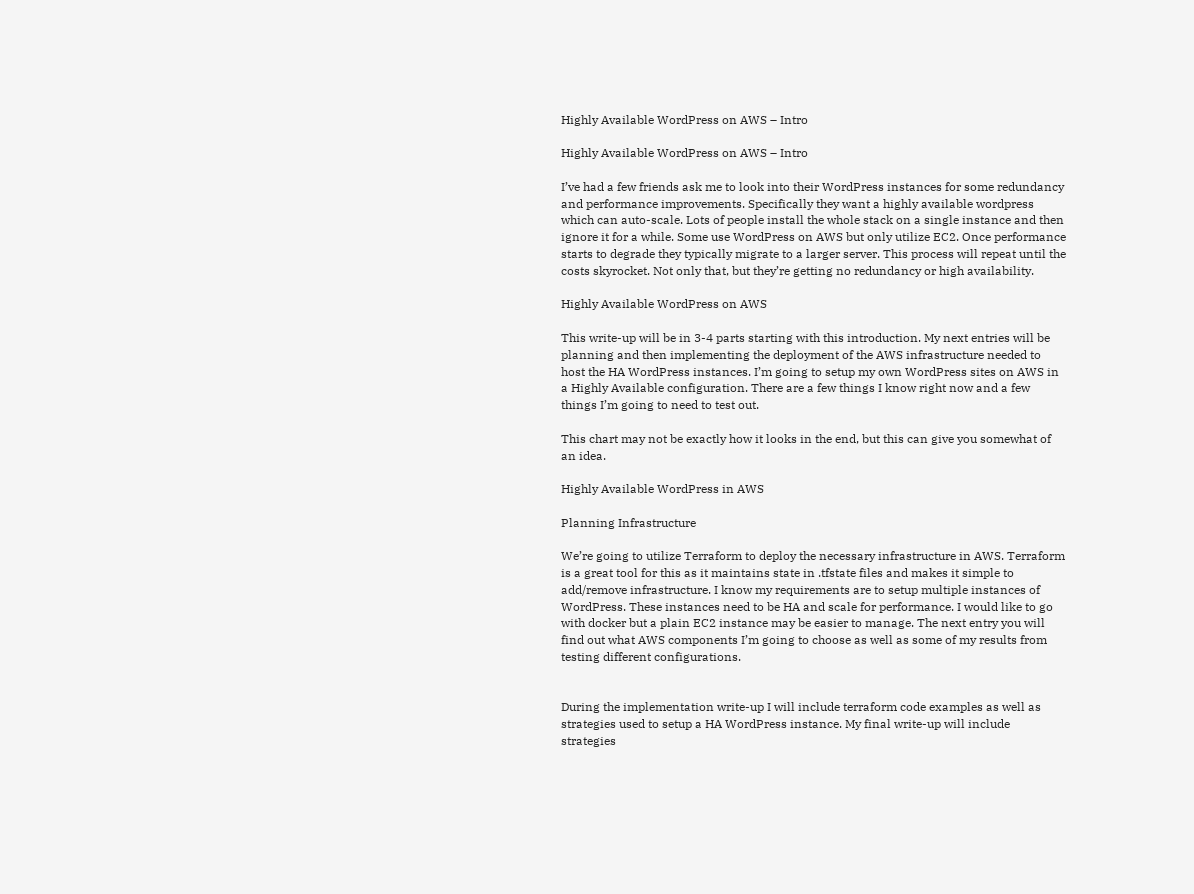Highly Available WordPress on AWS – Intro

Highly Available WordPress on AWS – Intro

I’ve had a few friends ask me to look into their WordPress instances for some redundancy and performance improvements. Specifically they want a highly available wordpress which can auto-scale. Lots of people install the whole stack on a single instance and then ignore it for a while. Some use WordPress on AWS but only utilize EC2. Once performance starts to degrade they typically migrate to a larger server. This process will repeat until the costs skyrocket. Not only that, but they’re getting no redundancy or high availability.

Highly Available WordPress on AWS

This write-up will be in 3-4 parts starting with this introduction. My next entries will be planning and then implementing the deployment of the AWS infrastructure needed to host the HA WordPress instances. I’m going to setup my own WordPress sites on AWS in a Highly Available configuration. There are a few things I know right now and a few things I’m going to need to test out.

This chart may not be exactly how it looks in the end, but this can give you somewhat of an idea.

Highly Available WordPress in AWS

Planning Infrastructure

We’re going to utilize Terraform to deploy the necessary infrastructure in AWS. Terraform is a great tool for this as it maintains state in .tfstate files and makes it simple to add/remove infrastructure. I know my requirements are to setup multiple instances of WordPress. These instances need to be HA and scale for performance. I would like to go with docker but a plain EC2 instance may be easier to manage. The next entry you will find out what AWS components I’m going to choose as well as some of my results from testing different configurations.


During the implementation write-up I will include terraform code examples as well as strategies used to setup a HA WordPress instance. My final write-up will include strategies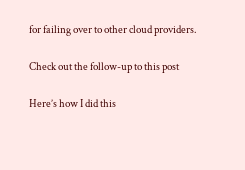for failing over to other cloud providers.

Check out the follow-up to this post

Here’s how I did this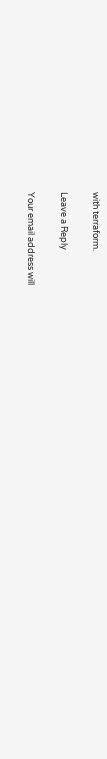with terraform.

Leave a Reply

Your email address will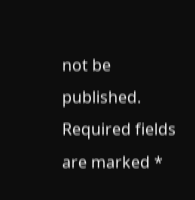not be published. Required fields are marked *